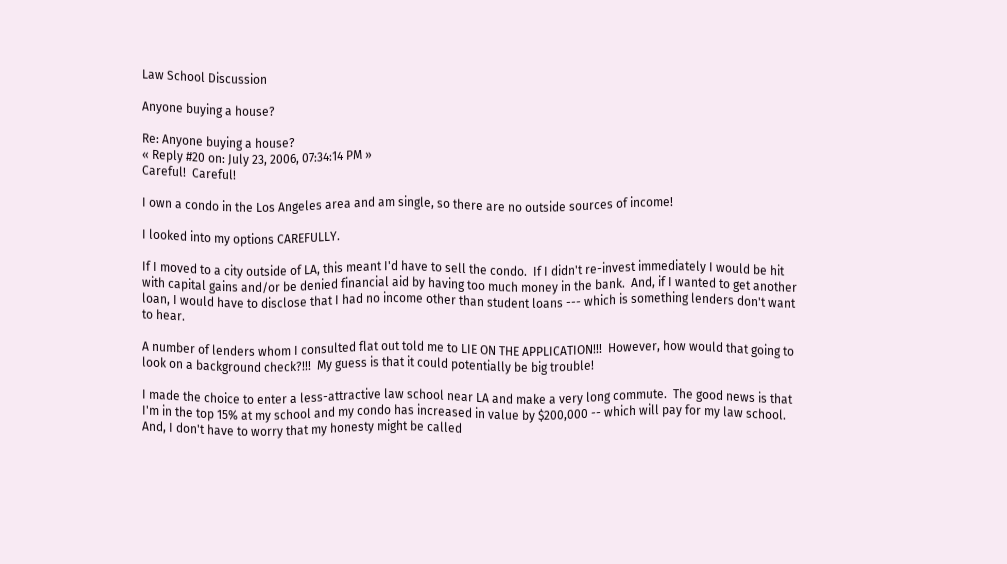Law School Discussion

Anyone buying a house?

Re: Anyone buying a house?
« Reply #20 on: July 23, 2006, 07:34:14 PM »
Careful!  Careful!

I own a condo in the Los Angeles area and am single, so there are no outside sources of income!

I looked into my options CAREFULLY.

If I moved to a city outside of LA, this meant I'd have to sell the condo.  If I didn't re-invest immediately I would be hit with capital gains and/or be denied financial aid by having too much money in the bank.  And, if I wanted to get another loan, I would have to disclose that I had no income other than student loans --- which is something lenders don't want to hear.

A number of lenders whom I consulted flat out told me to LIE ON THE APPLICATION!!!  However, how would that going to look on a background check?!!!  My guess is that it could potentially be big trouble!

I made the choice to enter a less-attractive law school near LA and make a very long commute.  The good news is that I'm in the top 15% at my school and my condo has increased in value by $200,000 -- which will pay for my law school.  And, I don't have to worry that my honesty might be called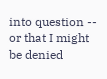into question -- or that I might be denied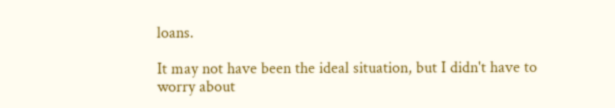loans.

It may not have been the ideal situation, but I didn't have to worry about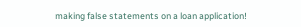making false statements on a loan application!